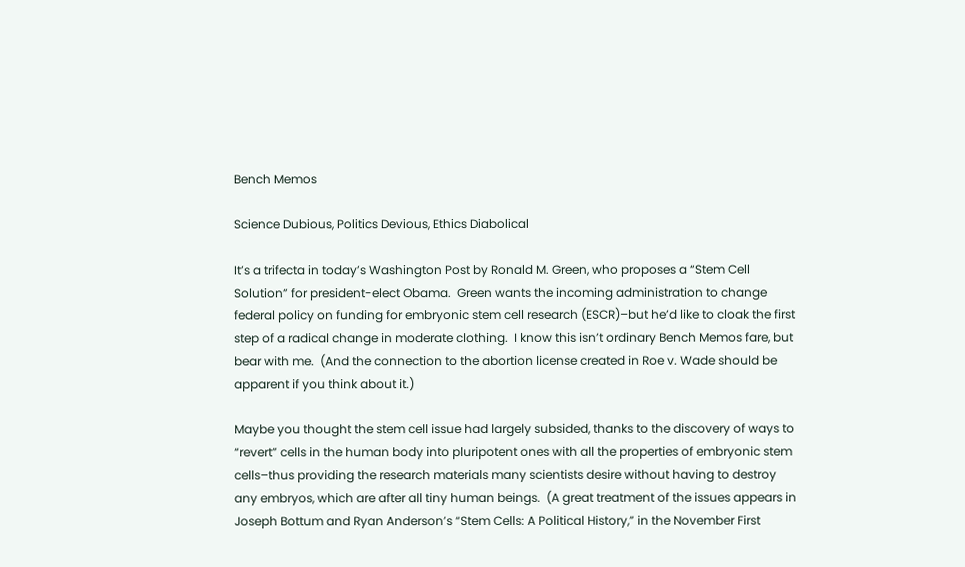Bench Memos

Science Dubious, Politics Devious, Ethics Diabolical

It’s a trifecta in today’s Washington Post by Ronald M. Green, who proposes a “Stem Cell Solution” for president-elect Obama.  Green wants the incoming administration to change federal policy on funding for embryonic stem cell research (ESCR)–but he’d like to cloak the first step of a radical change in moderate clothing.  I know this isn’t ordinary Bench Memos fare, but bear with me.  (And the connection to the abortion license created in Roe v. Wade should be apparent if you think about it.)

Maybe you thought the stem cell issue had largely subsided, thanks to the discovery of ways to “revert” cells in the human body into pluripotent ones with all the properties of embryonic stem cells–thus providing the research materials many scientists desire without having to destroy any embryos, which are after all tiny human beings.  (A great treatment of the issues appears in Joseph Bottum and Ryan Anderson’s “Stem Cells: A Political History,” in the November First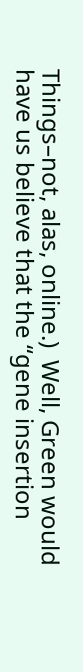Things–not, alas, online.)  Well, Green would have us believe that the “gene insertion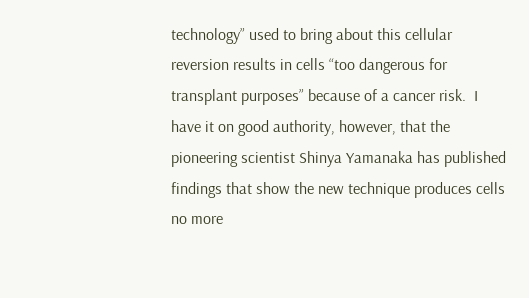technology” used to bring about this cellular reversion results in cells “too dangerous for transplant purposes” because of a cancer risk.  I have it on good authority, however, that the pioneering scientist Shinya Yamanaka has published findings that show the new technique produces cells no more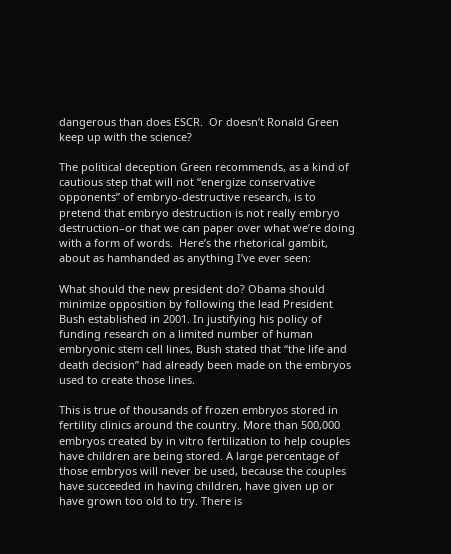dangerous than does ESCR.  Or doesn’t Ronald Green keep up with the science?

The political deception Green recommends, as a kind of cautious step that will not “energize conservative opponents” of embryo-destructive research, is to pretend that embryo destruction is not really embryo destruction–or that we can paper over what we’re doing with a form of words.  Here’s the rhetorical gambit, about as hamhanded as anything I’ve ever seen:

What should the new president do? Obama should minimize opposition by following the lead President Bush established in 2001. In justifying his policy of funding research on a limited number of human embryonic stem cell lines, Bush stated that “the life and death decision” had already been made on the embryos used to create those lines.

This is true of thousands of frozen embryos stored in fertility clinics around the country. More than 500,000 embryos created by in vitro fertilization to help couples have children are being stored. A large percentage of those embryos will never be used, because the couples have succeeded in having children, have given up or have grown too old to try. There is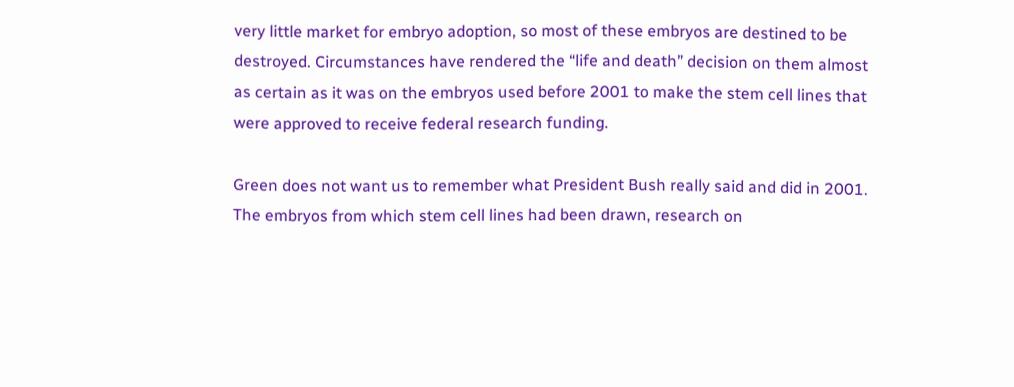very little market for embryo adoption, so most of these embryos are destined to be destroyed. Circumstances have rendered the “life and death” decision on them almost as certain as it was on the embryos used before 2001 to make the stem cell lines that were approved to receive federal research funding.

Green does not want us to remember what President Bush really said and did in 2001.  The embryos from which stem cell lines had been drawn, research on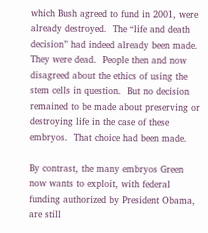which Bush agreed to fund in 2001, were already destroyed.  The “life and death decision” had indeed already been made.  They were dead.  People then and now disagreed about the ethics of using the stem cells in question.  But no decision remained to be made about preserving or destroying life in the case of these embryos.  That choice had been made.

By contrast, the many embryos Green now wants to exploit, with federal funding authorized by President Obama, are still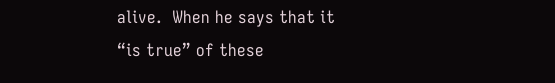alive.  When he says that it “is true” of these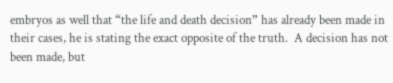embryos as well that “the life and death decision” has already been made in their cases, he is stating the exact opposite of the truth.  A decision has not been made, but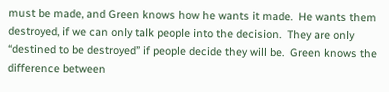must be made, and Green knows how he wants it made.  He wants them destroyed, if we can only talk people into the decision.  They are only “destined to be destroyed” if people decide they will be.  Green knows the difference between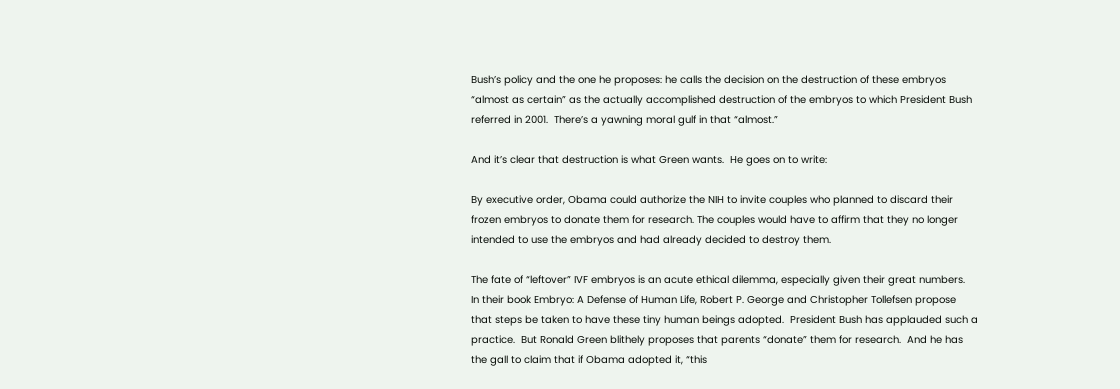Bush’s policy and the one he proposes: he calls the decision on the destruction of these embryos “almost as certain” as the actually accomplished destruction of the embryos to which President Bush referred in 2001.  There’s a yawning moral gulf in that “almost.”

And it’s clear that destruction is what Green wants.  He goes on to write:

By executive order, Obama could authorize the NIH to invite couples who planned to discard their frozen embryos to donate them for research. The couples would have to affirm that they no longer intended to use the embryos and had already decided to destroy them.

The fate of “leftover” IVF embryos is an acute ethical dilemma, especially given their great numbers.  In their book Embryo: A Defense of Human Life, Robert P. George and Christopher Tollefsen propose that steps be taken to have these tiny human beings adopted.  President Bush has applauded such a practice.  But Ronald Green blithely proposes that parents “donate” them for research.  And he has the gall to claim that if Obama adopted it, “this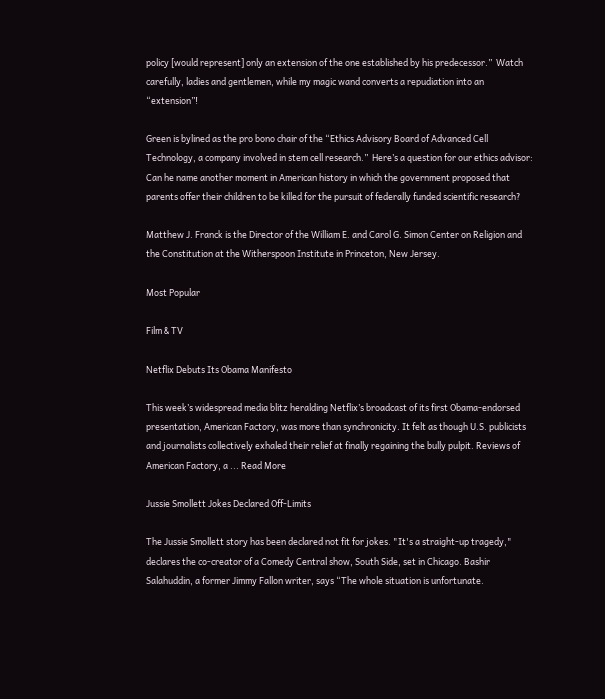policy [would represent] only an extension of the one established by his predecessor.”  Watch carefully, ladies and gentlemen, while my magic wand converts a repudiation into an “extension”!

Green is bylined as the pro bono chair of the “Ethics Advisory Board of Advanced Cell Technology, a company involved in stem cell research.”  Here’s a question for our ethics advisor: Can he name another moment in American history in which the government proposed that parents offer their children to be killed for the pursuit of federally funded scientific research?

Matthew J. Franck is the Director of the William E. and Carol G. Simon Center on Religion and the Constitution at the Witherspoon Institute in Princeton, New Jersey.

Most Popular

Film & TV

Netflix Debuts Its Obama Manifesto

This week’s widespread media blitz heralding Netflix’s broadcast of its first Obama-endorsed presentation, American Factory, was more than synchronicity. It felt as though U.S. publicists and journalists collectively exhaled their relief at finally regaining the bully pulpit. Reviews of American Factory, a ... Read More

Jussie Smollett Jokes Declared Off-Limits

The Jussie Smollett story has been declared not fit for jokes. "It's a straight-up tragedy," declares the co-creator of a Comedy Central show, South Side, set in Chicago. Bashir Salahuddin, a former Jimmy Fallon writer, says “The whole situation is unfortunate.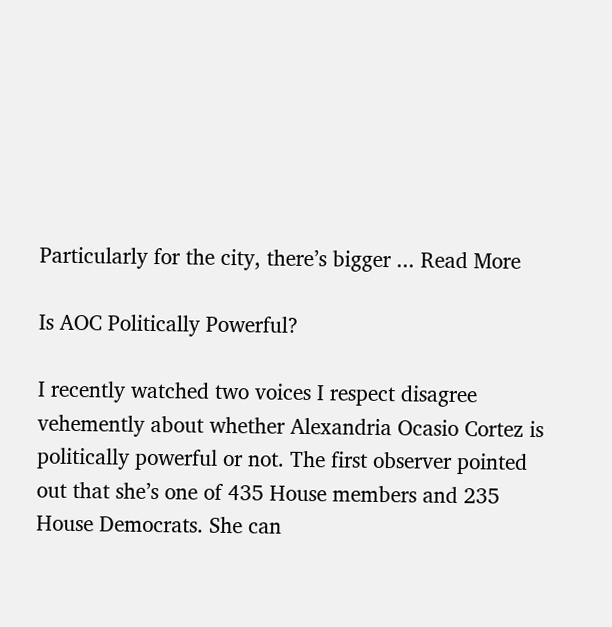Particularly for the city, there’s bigger ... Read More

Is AOC Politically Powerful?

I recently watched two voices I respect disagree vehemently about whether Alexandria Ocasio Cortez is politically powerful or not. The first observer pointed out that she’s one of 435 House members and 235 House Democrats. She can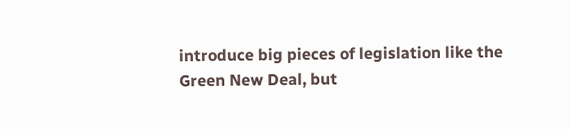introduce big pieces of legislation like the Green New Deal, but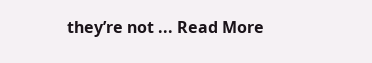they’re not ... Read More